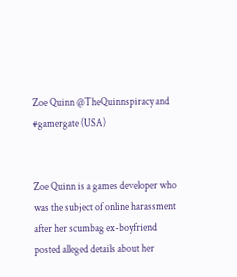Zoe Quinn @TheQuinnspiracy and #gamergate (USA)


Zoe Quinn is a games developer who was the subject of online harassment after her scumbag ex-boyfriend posted alleged details about her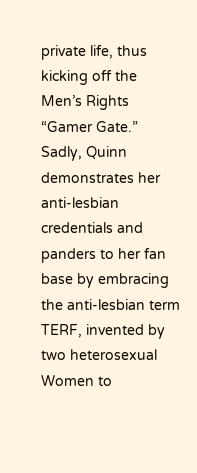private life, thus kicking off the Men’s Rights “Gamer Gate.” Sadly, Quinn demonstrates her anti-lesbian credentials and panders to her fan base by embracing the anti-lesbian term TERF, invented by two heterosexual Women to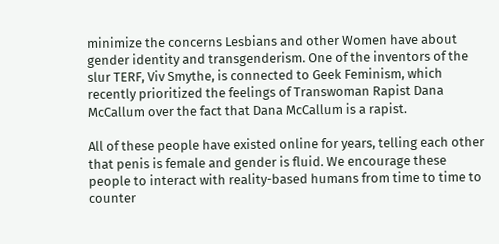minimize the concerns Lesbians and other Women have about gender identity and transgenderism. One of the inventors of the slur TERF, Viv Smythe, is connected to Geek Feminism, which recently prioritized the feelings of Transwoman Rapist Dana McCallum over the fact that Dana McCallum is a rapist.

All of these people have existed online for years, telling each other that penis is female and gender is fluid. We encourage these people to interact with reality-based humans from time to time to counter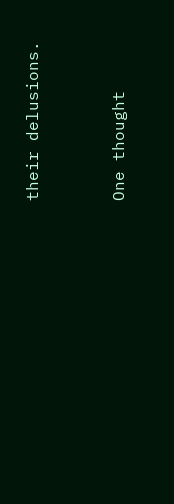their delusions.


One thought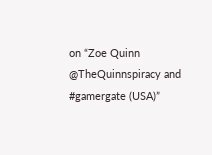on “Zoe Quinn @TheQuinnspiracy and #gamergate (USA)”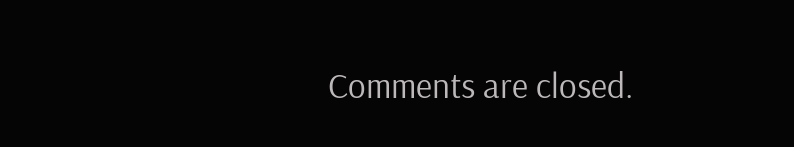Comments are closed.